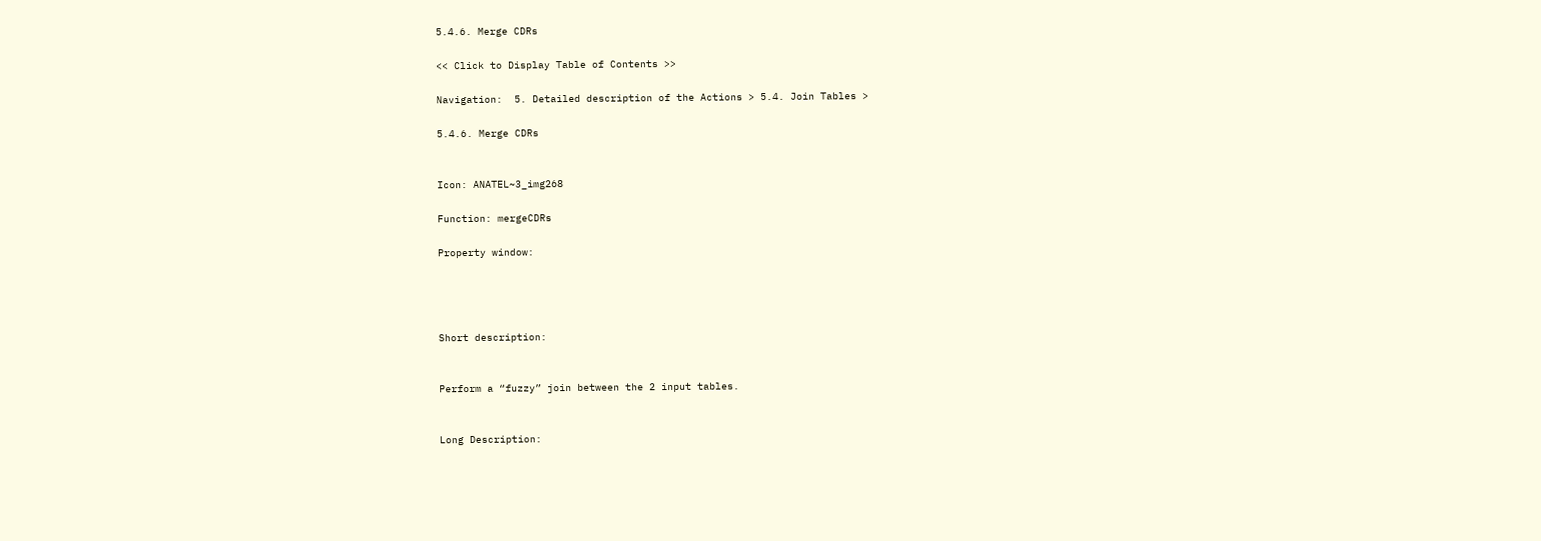5.4.6. Merge CDRs

<< Click to Display Table of Contents >>

Navigation:  5. Detailed description of the Actions > 5.4. Join Tables >

5.4.6. Merge CDRs


Icon: ANATEL~3_img268

Function: mergeCDRs

Property window:




Short description:


Perform a “fuzzy” join between the 2 input tables.


Long Description: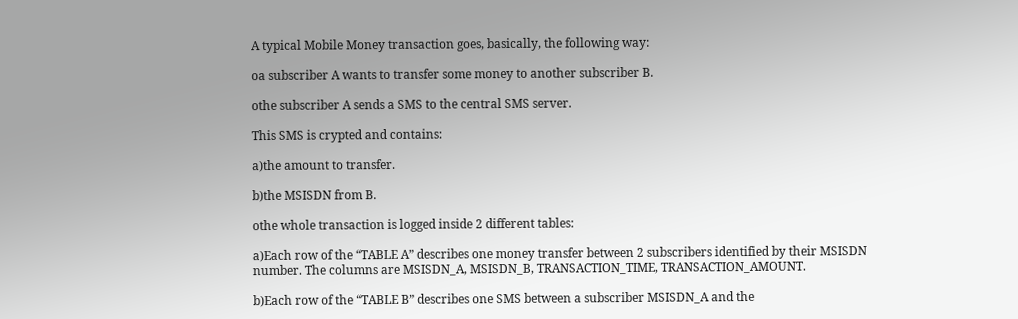A typical Mobile Money transaction goes, basically, the following way:

oa subscriber A wants to transfer some money to another subscriber B.

othe subscriber A sends a SMS to the central SMS server.

This SMS is crypted and contains:

a)the amount to transfer.

b)the MSISDN from B.

othe whole transaction is logged inside 2 different tables:

a)Each row of the “TABLE A” describes one money transfer between 2 subscribers identified by their MSISDN number. The columns are MSISDN_A, MSISDN_B, TRANSACTION_TIME, TRANSACTION_AMOUNT.

b)Each row of the “TABLE B” describes one SMS between a subscriber MSISDN_A and the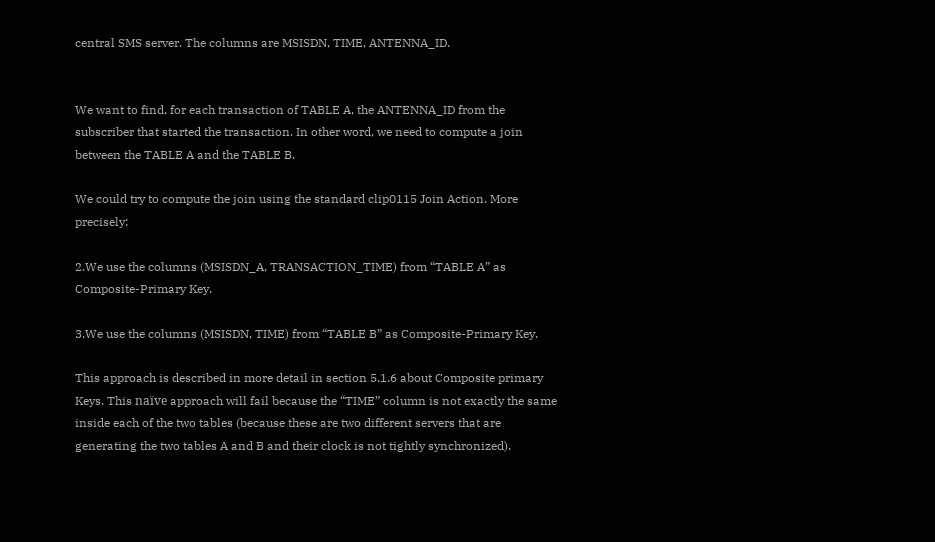central SMS server. The columns are MSISDN, TIME, ANTENNA_ID.


We want to find, for each transaction of TABLE A, the ANTENNA_ID from the subscriber that started the transaction. In other word, we need to compute a join between the TABLE A and the TABLE B.

We could try to compute the join using the standard clip0115 Join Action. More precisely:

2.We use the columns (MSISDN_A, TRANSACTION_TIME) from “TABLE A” as Composite-Primary Key.

3.We use the columns (MSISDN, TIME) from “TABLE B” as Composite-Primary Key.

This approach is described in more detail in section 5.1.6 about Composite primary Keys. This naïve approach will fail because the “TIME” column is not exactly the same inside each of the two tables (because these are two different servers that are generating the two tables A and B and their clock is not tightly synchronized).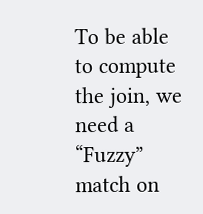To be able to compute the join, we need a “Fuzzy” match on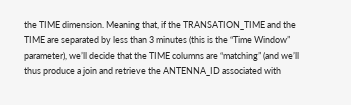the TIME dimension. Meaning that, if the TRANSATION_TIME and the TIME are separated by less than 3 minutes (this is the “Time Window” parameter), we’ll decide that the TIME columns are “matching” (and we’ll thus produce a join and retrieve the ANTENNA_ID associated with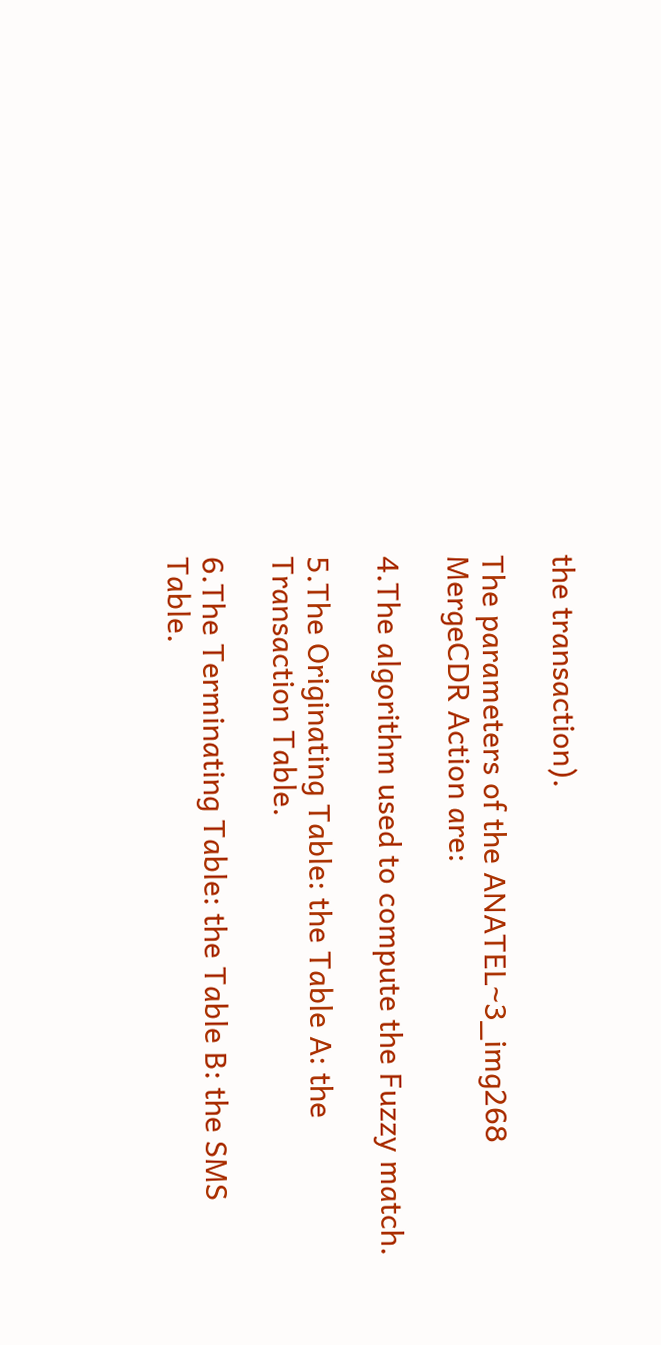the transaction).

The parameters of the ANATEL~3_img268 MergeCDR Action are:

4.The algorithm used to compute the Fuzzy match.

5.The Originating Table: the Table A: the Transaction Table.

6.The Terminating Table: the Table B: the SMS Table.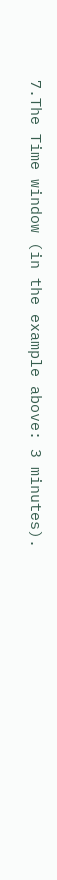7.The Time window (in the example above: 3 minutes).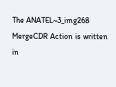The ANATEL~3_img268 MergeCDR Action is written in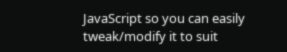JavaScript so you can easily tweak/modify it to suit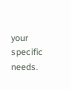your specific needs.